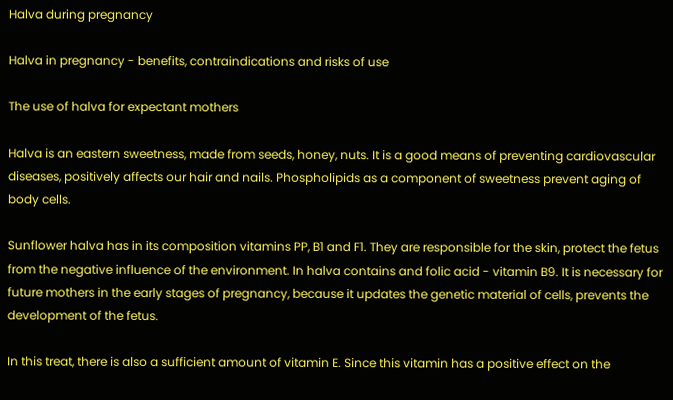Halva during pregnancy

Halva in pregnancy - benefits, contraindications and risks of use

The use of halva for expectant mothers

Halva is an eastern sweetness, made from seeds, honey, nuts. It is a good means of preventing cardiovascular diseases, positively affects our hair and nails. Phospholipids as a component of sweetness prevent aging of body cells.

Sunflower halva has in its composition vitamins PP, B1 and F1. They are responsible for the skin, protect the fetus from the negative influence of the environment. In halva contains and folic acid - vitamin B9. It is necessary for future mothers in the early stages of pregnancy, because it updates the genetic material of cells, prevents the development of the fetus.

In this treat, there is also a sufficient amount of vitamin E. Since this vitamin has a positive effect on the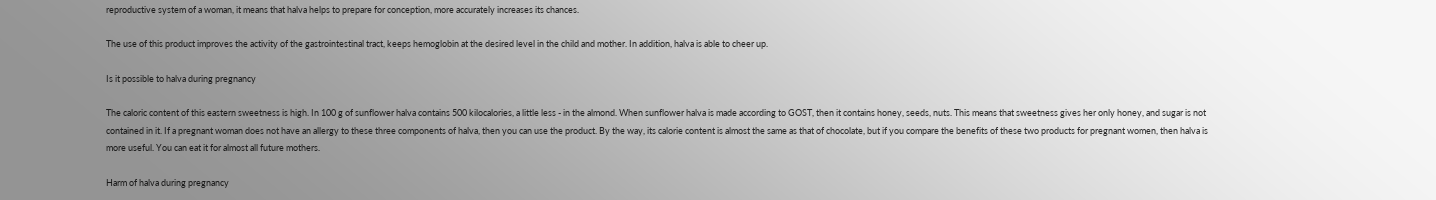reproductive system of a woman, it means that halva helps to prepare for conception, more accurately increases its chances.

The use of this product improves the activity of the gastrointestinal tract, keeps hemoglobin at the desired level in the child and mother. In addition, halva is able to cheer up.

Is it possible to halva during pregnancy

The caloric content of this eastern sweetness is high. In 100 g of sunflower halva contains 500 kilocalories, a little less - in the almond. When sunflower halva is made according to GOST, then it contains honey, seeds, nuts. This means that sweetness gives her only honey, and sugar is not contained in it. If a pregnant woman does not have an allergy to these three components of halva, then you can use the product. By the way, its calorie content is almost the same as that of chocolate, but if you compare the benefits of these two products for pregnant women, then halva is more useful. You can eat it for almost all future mothers.

Harm of halva during pregnancy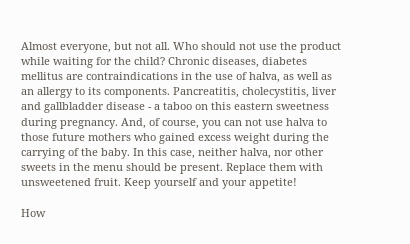Almost everyone, but not all. Who should not use the product while waiting for the child? Chronic diseases, diabetes mellitus are contraindications in the use of halva, as well as an allergy to its components. Pancreatitis, cholecystitis, liver and gallbladder disease - a taboo on this eastern sweetness during pregnancy. And, of course, you can not use halva to those future mothers who gained excess weight during the carrying of the baby. In this case, neither halva, nor other sweets in the menu should be present. Replace them with unsweetened fruit. Keep yourself and your appetite!

How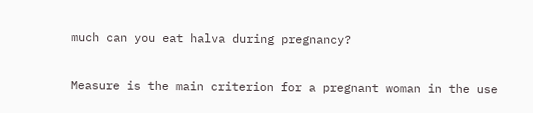much can you eat halva during pregnancy?

Measure is the main criterion for a pregnant woman in the use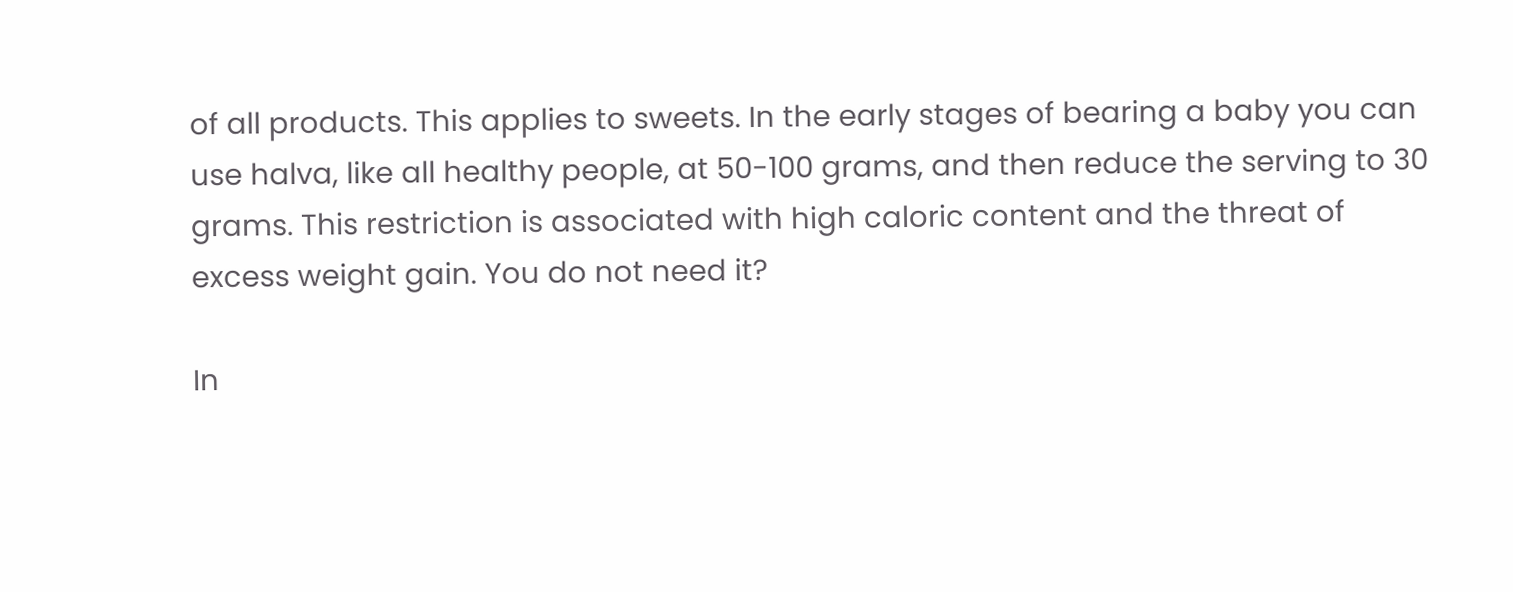of all products. This applies to sweets. In the early stages of bearing a baby you can use halva, like all healthy people, at 50-100 grams, and then reduce the serving to 30 grams. This restriction is associated with high caloric content and the threat of excess weight gain. You do not need it?

In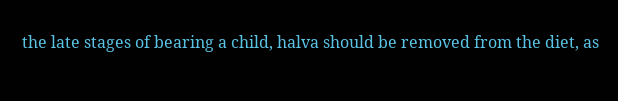the late stages of bearing a child, halva should be removed from the diet, as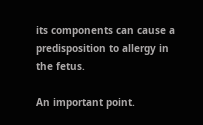its components can cause a predisposition to allergy in the fetus.

An important point.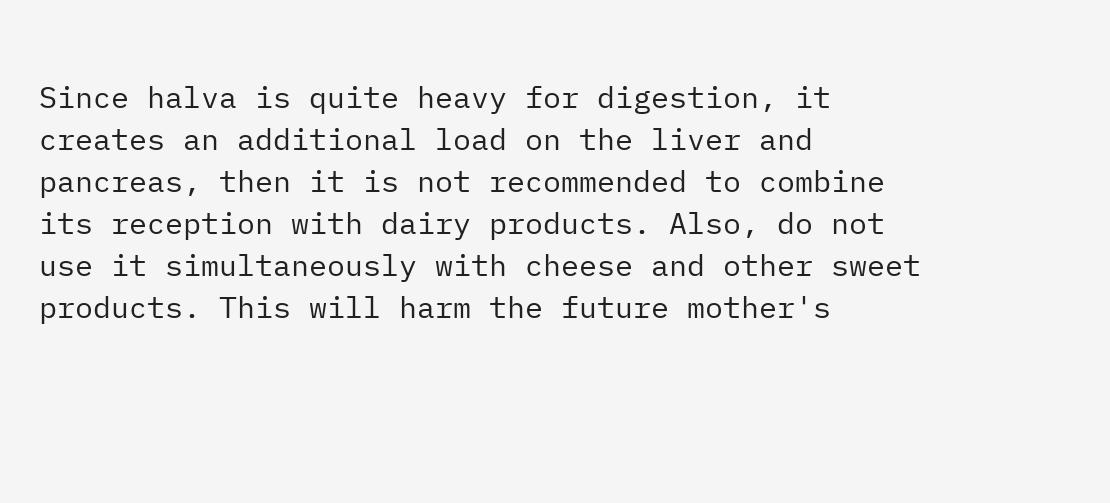Since halva is quite heavy for digestion, it creates an additional load on the liver and pancreas, then it is not recommended to combine its reception with dairy products. Also, do not use it simultaneously with cheese and other sweet products. This will harm the future mother's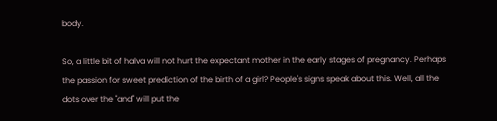body.

So, a little bit of halva will not hurt the expectant mother in the early stages of pregnancy. Perhaps the passion for sweet prediction of the birth of a girl? People's signs speak about this. Well, all the dots over the "and" will put the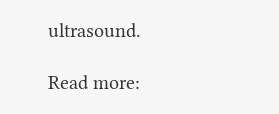ultrasound.

Read more: